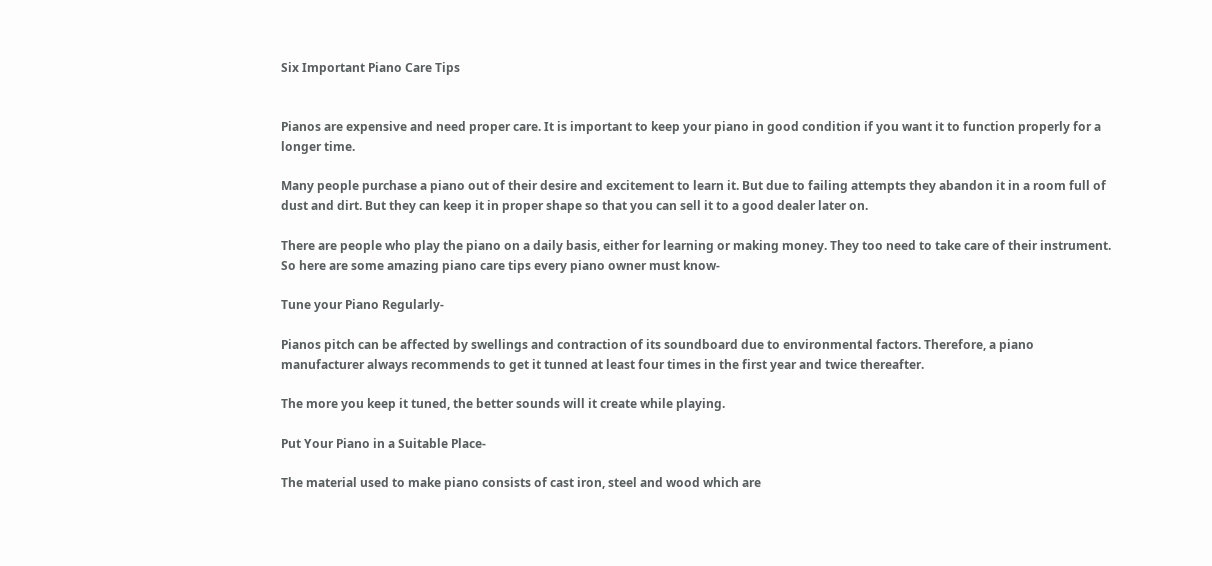Six Important Piano Care Tips


Pianos are expensive and need proper care. It is important to keep your piano in good condition if you want it to function properly for a longer time.

Many people purchase a piano out of their desire and excitement to learn it. But due to failing attempts they abandon it in a room full of dust and dirt. But they can keep it in proper shape so that you can sell it to a good dealer later on.

There are people who play the piano on a daily basis, either for learning or making money. They too need to take care of their instrument. So here are some amazing piano care tips every piano owner must know-

Tune your Piano Regularly-

Pianos pitch can be affected by swellings and contraction of its soundboard due to environmental factors. Therefore, a piano manufacturer always recommends to get it tunned at least four times in the first year and twice thereafter.

The more you keep it tuned, the better sounds will it create while playing.

Put Your Piano in a Suitable Place-

The material used to make piano consists of cast iron, steel and wood which are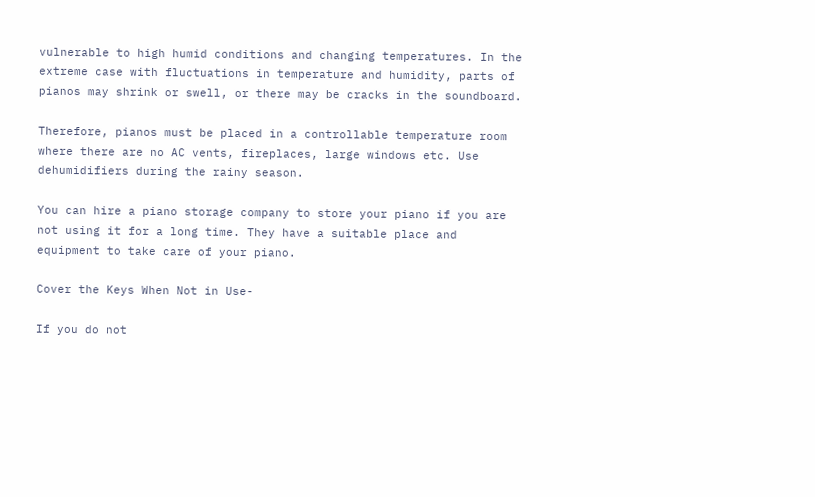vulnerable to high humid conditions and changing temperatures. In the extreme case with fluctuations in temperature and humidity, parts of pianos may shrink or swell, or there may be cracks in the soundboard.

Therefore, pianos must be placed in a controllable temperature room where there are no AC vents, fireplaces, large windows etc. Use dehumidifiers during the rainy season.

You can hire a piano storage company to store your piano if you are not using it for a long time. They have a suitable place and equipment to take care of your piano.

Cover the Keys When Not in Use-

If you do not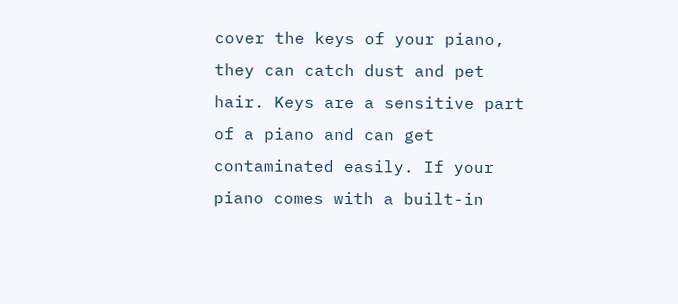cover the keys of your piano, they can catch dust and pet hair. Keys are a sensitive part of a piano and can get contaminated easily. If your piano comes with a built-in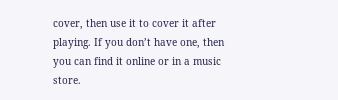cover, then use it to cover it after playing. If you don’t have one, then you can find it online or in a music store.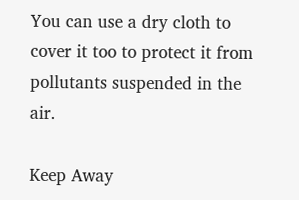You can use a dry cloth to cover it too to protect it from pollutants suspended in the air.

Keep Away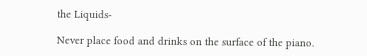the Liquids-

Never place food and drinks on the surface of the piano.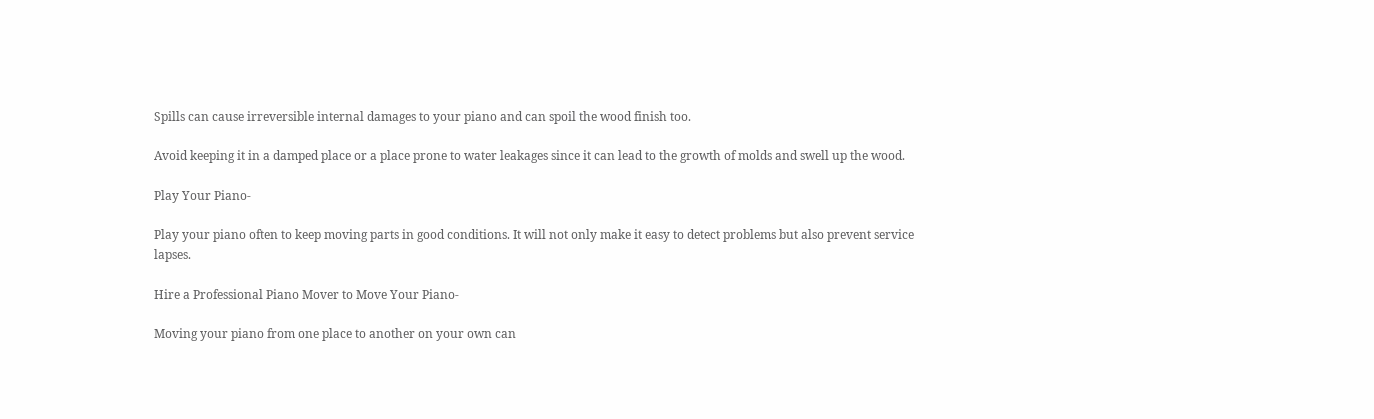Spills can cause irreversible internal damages to your piano and can spoil the wood finish too.

Avoid keeping it in a damped place or a place prone to water leakages since it can lead to the growth of molds and swell up the wood.

Play Your Piano-

Play your piano often to keep moving parts in good conditions. It will not only make it easy to detect problems but also prevent service lapses.

Hire a Professional Piano Mover to Move Your Piano-

Moving your piano from one place to another on your own can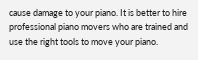cause damage to your piano. It is better to hire professional piano movers who are trained and use the right tools to move your piano.